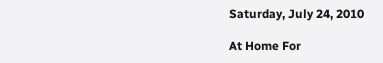Saturday, July 24, 2010

At Home For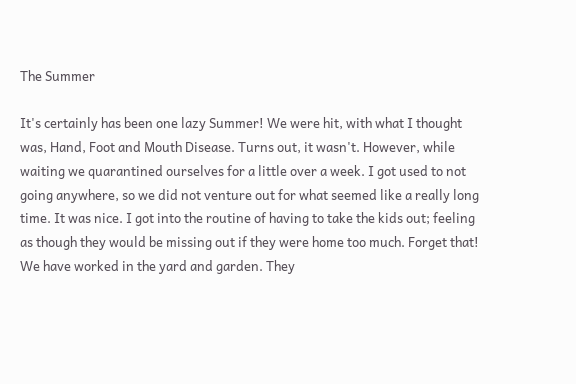The Summer

It's certainly has been one lazy Summer! We were hit, with what I thought was, Hand, Foot and Mouth Disease. Turns out, it wasn't. However, while waiting we quarantined ourselves for a little over a week. I got used to not going anywhere, so we did not venture out for what seemed like a really long time. It was nice. I got into the routine of having to take the kids out; feeling as though they would be missing out if they were home too much. Forget that! We have worked in the yard and garden. They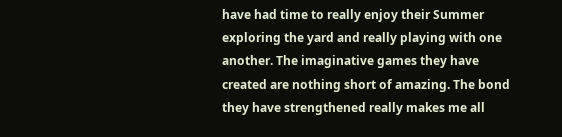have had time to really enjoy their Summer exploring the yard and really playing with one another. The imaginative games they have created are nothing short of amazing. The bond they have strengthened really makes me all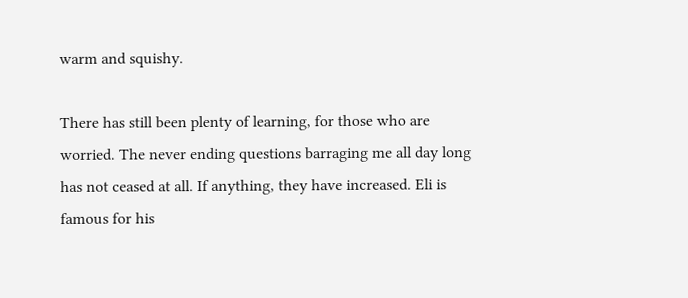warm and squishy.

There has still been plenty of learning, for those who are worried. The never ending questions barraging me all day long has not ceased at all. If anything, they have increased. Eli is famous for his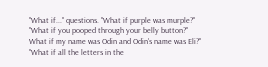"What if..." questions. "What if purple was murple?" "What if you pooped through your belly button?" What if my name was Odin and Odin's name was Eli?" "What if all the letters in the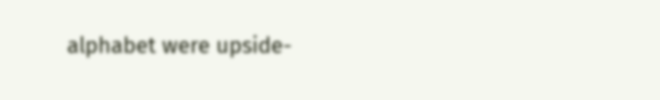alphabet were upside-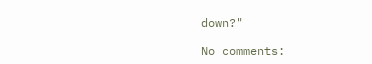down?"

No comments: